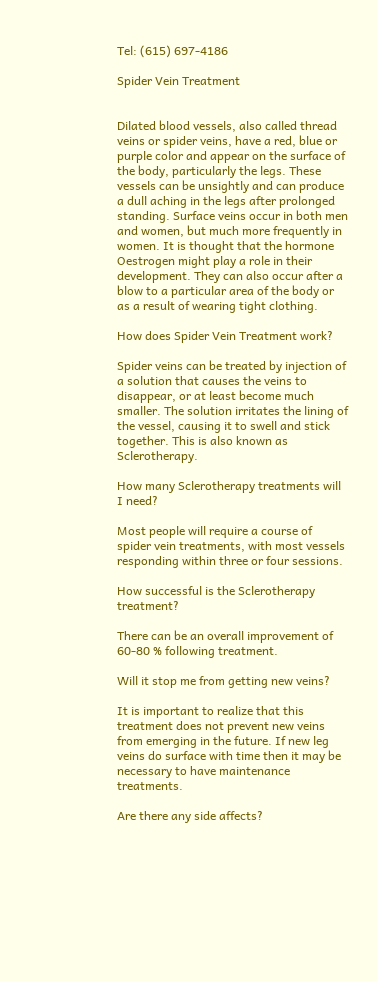Tel: (615) 697-4186

Spider Vein Treatment


Dilated blood vessels, also called thread veins or spider veins, have a red, blue or purple color and appear on the surface of the body, particularly the legs. These vessels can be unsightly and can produce a dull aching in the legs after prolonged standing. Surface veins occur in both men and women, but much more frequently in women. It is thought that the hormone Oestrogen might play a role in their development. They can also occur after a blow to a particular area of the body or as a result of wearing tight clothing.

How does Spider Vein Treatment work?

Spider veins can be treated by injection of a solution that causes the veins to disappear, or at least become much smaller. The solution irritates the lining of the vessel, causing it to swell and stick together. This is also known as Sclerotherapy.

How many Sclerotherapy treatments will I need?

Most people will require a course of spider vein treatments, with most vessels responding within three or four sessions.

How successful is the Sclerotherapy treatment?

There can be an overall improvement of 60-80 % following treatment.

Will it stop me from getting new veins?

It is important to realize that this treatment does not prevent new veins from emerging in the future. If new leg veins do surface with time then it may be necessary to have maintenance treatments.

Are there any side affects?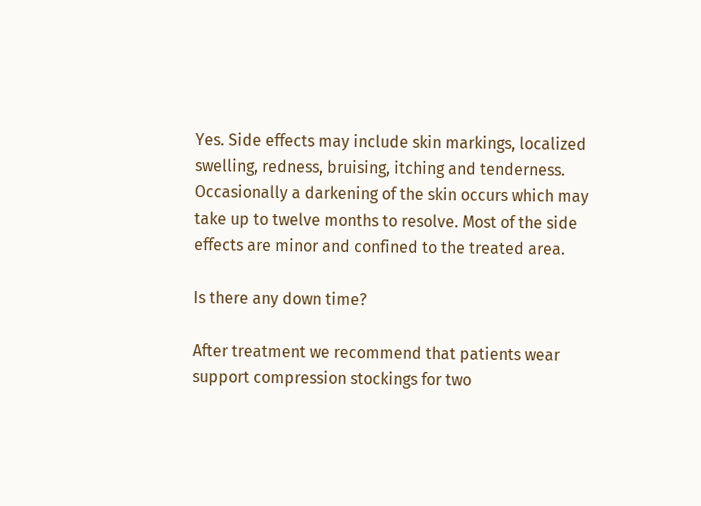Yes. Side effects may include skin markings, localized swelling, redness, bruising, itching and tenderness. Occasionally a darkening of the skin occurs which may take up to twelve months to resolve. Most of the side effects are minor and confined to the treated area.

Is there any down time?

After treatment we recommend that patients wear support compression stockings for two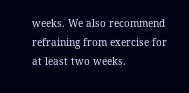weeks. We also recommend refraining from exercise for at least two weeks.